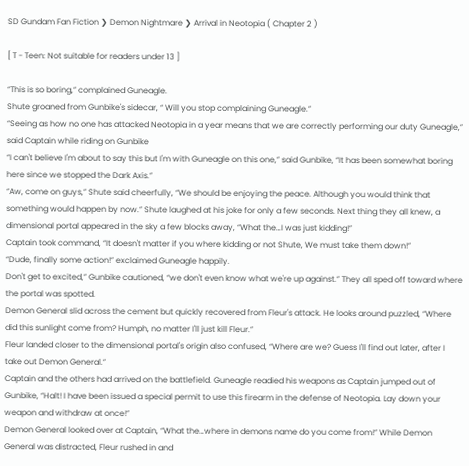SD Gundam Fan Fiction ❯ Demon Nightmare ❯ Arrival in Neotopia ( Chapter 2 )

[ T - Teen: Not suitable for readers under 13 ]

“This is so boring,” complained Guneagle.
Shute groaned from Gunbike's sidecar, “ Will you stop complaining Guneagle.”
“Seeing as how no one has attacked Neotopia in a year means that we are correctly performing our duty Guneagle,” said Captain while riding on Gunbike
“I can't believe I'm about to say this but I'm with Guneagle on this one,” said Gunbike, “It has been somewhat boring here since we stopped the Dark Axis.”
“Aw, come on guys,” Shute said cheerfully, “We should be enjoying the peace. Although you would think that something would happen by now.” Shute laughed at his joke for only a few seconds. Next thing they all knew, a dimensional portal appeared in the sky a few blocks away, “What the…I was just kidding!”
Captain took command, “It doesn't matter if you where kidding or not Shute, We must take them down!”
“Dude, finally some action!” exclaimed Guneagle happily.
Don't get to excited,” Gunbike cautioned, “we don't even know what we're up against.” They all sped off toward where the portal was spotted.
Demon General slid across the cement but quickly recovered from Fleur's attack. He looks around puzzled, “Where did this sunlight come from? Humph, no matter I'll just kill Fleur.”
Fleur landed closer to the dimensional portal's origin also confused, “Where are we? Guess I'll find out later, after I take out Demon General.”
Captain and the others had arrived on the battlefield. Guneagle readied his weapons as Captain jumped out of Gunbike, “Halt! I have been issued a special permit to use this firearm in the defense of Neotopia. Lay down your weapon and withdraw at once!”
Demon General looked over at Captain, “What the…where in demons name do you come from!” While Demon General was distracted, Fleur rushed in and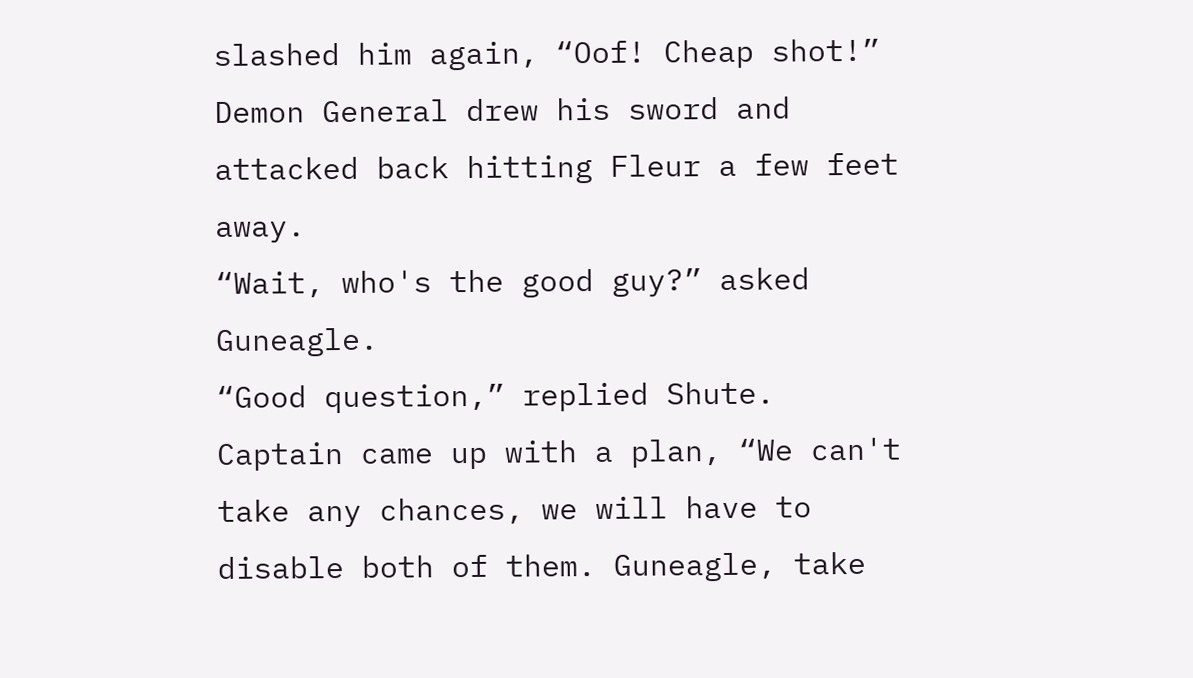slashed him again, “Oof! Cheap shot!” Demon General drew his sword and attacked back hitting Fleur a few feet away.
“Wait, who's the good guy?” asked Guneagle.
“Good question,” replied Shute.
Captain came up with a plan, “We can't take any chances, we will have to disable both of them. Guneagle, take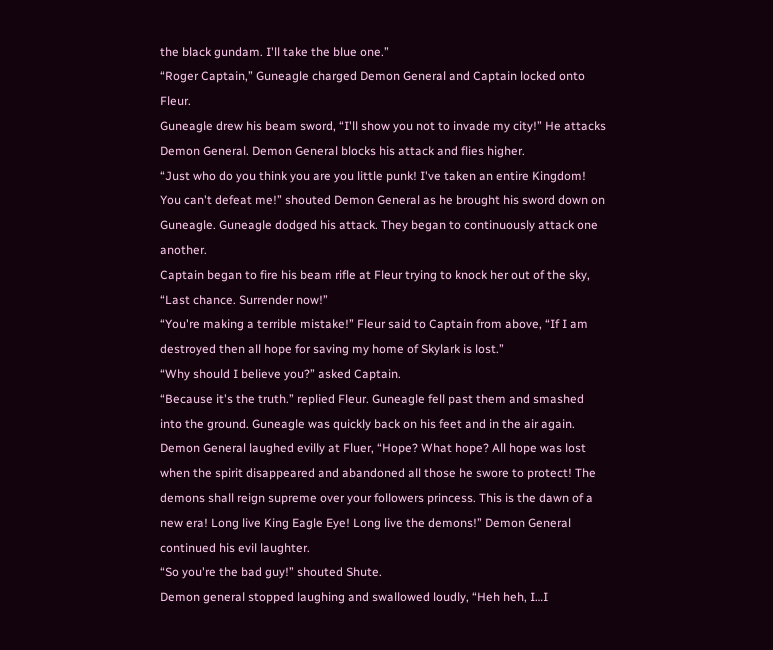the black gundam. I'll take the blue one.”
“Roger Captain,” Guneagle charged Demon General and Captain locked onto Fleur.
Guneagle drew his beam sword, “I'll show you not to invade my city!” He attacks Demon General. Demon General blocks his attack and flies higher.
“Just who do you think you are you little punk! I've taken an entire Kingdom! You can't defeat me!” shouted Demon General as he brought his sword down on Guneagle. Guneagle dodged his attack. They began to continuously attack one another.
Captain began to fire his beam rifle at Fleur trying to knock her out of the sky, “Last chance. Surrender now!”
“You're making a terrible mistake!” Fleur said to Captain from above, “If I am destroyed then all hope for saving my home of Skylark is lost.”
“Why should I believe you?” asked Captain.
“Because it's the truth.” replied Fleur. Guneagle fell past them and smashed into the ground. Guneagle was quickly back on his feet and in the air again.
Demon General laughed evilly at Fluer, “Hope? What hope? All hope was lost when the spirit disappeared and abandoned all those he swore to protect! The demons shall reign supreme over your followers princess. This is the dawn of a new era! Long live King Eagle Eye! Long live the demons!” Demon General continued his evil laughter.
“So you're the bad guy!” shouted Shute.
Demon general stopped laughing and swallowed loudly, “Heh heh, I…I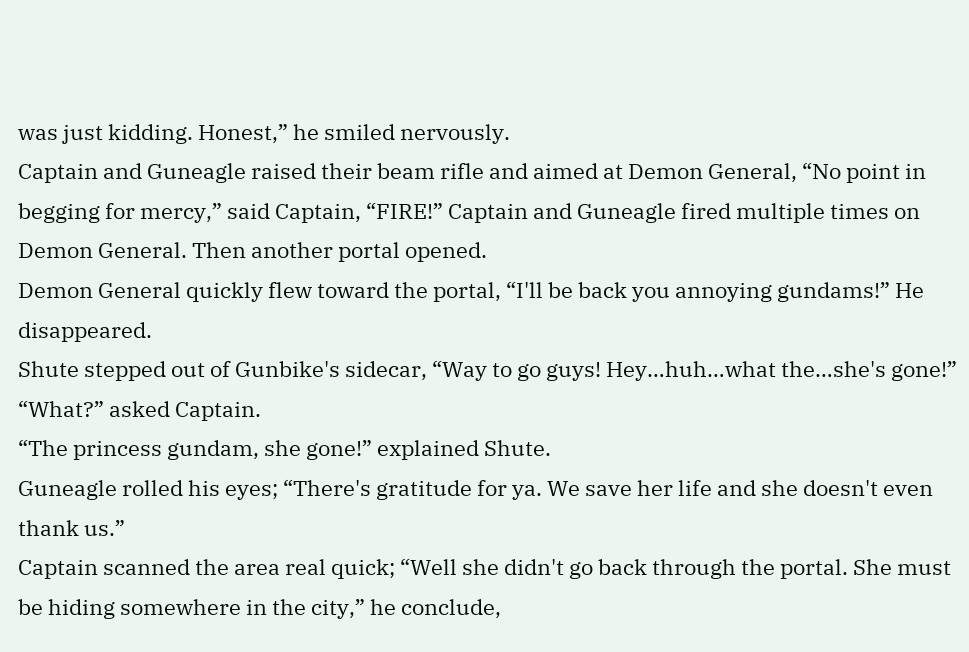was just kidding. Honest,” he smiled nervously.
Captain and Guneagle raised their beam rifle and aimed at Demon General, “No point in begging for mercy,” said Captain, “FIRE!” Captain and Guneagle fired multiple times on Demon General. Then another portal opened.
Demon General quickly flew toward the portal, “I'll be back you annoying gundams!” He disappeared.
Shute stepped out of Gunbike's sidecar, “Way to go guys! Hey…huh…what the…she's gone!”
“What?” asked Captain.
“The princess gundam, she gone!” explained Shute.
Guneagle rolled his eyes; “There's gratitude for ya. We save her life and she doesn't even thank us.”
Captain scanned the area real quick; “Well she didn't go back through the portal. She must be hiding somewhere in the city,” he conclude,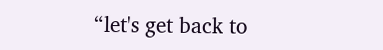“let's get back to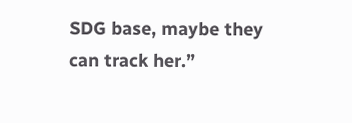SDG base, maybe they can track her.”